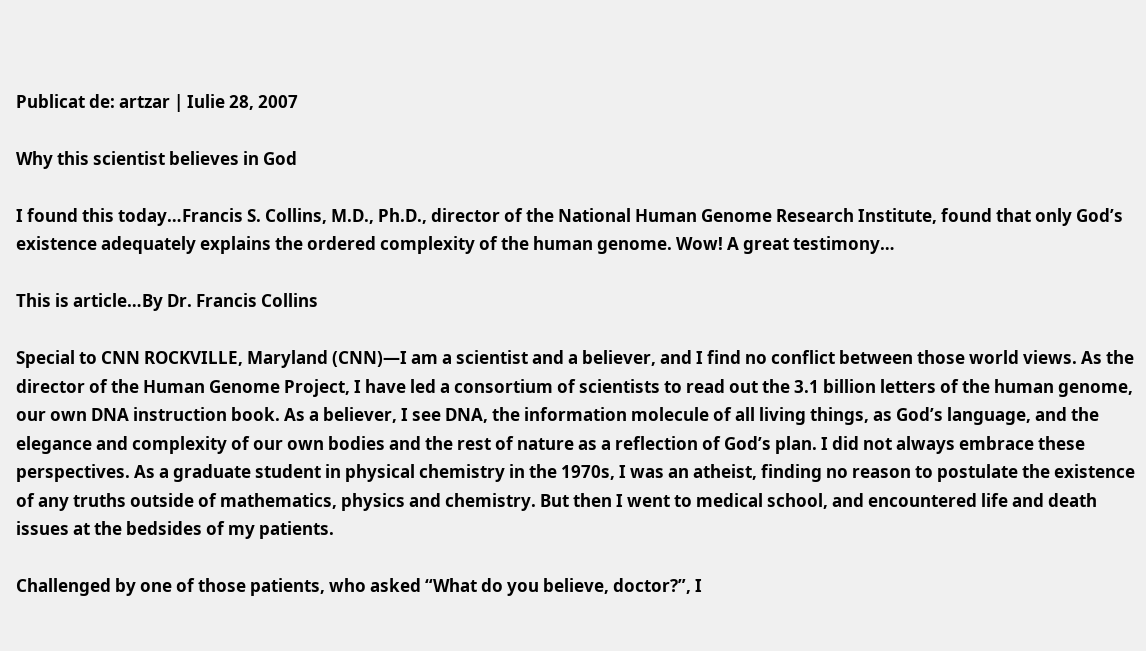Publicat de: artzar | Iulie 28, 2007

Why this scientist believes in God

I found this today…Francis S. Collins, M.D., Ph.D., director of the National Human Genome Research Institute, found that only God’s existence adequately explains the ordered complexity of the human genome. Wow! A great testimony…

This is article…By Dr. Francis Collins

Special to CNN ROCKVILLE, Maryland (CNN)—I am a scientist and a believer, and I find no conflict between those world views. As the director of the Human Genome Project, I have led a consortium of scientists to read out the 3.1 billion letters of the human genome, our own DNA instruction book. As a believer, I see DNA, the information molecule of all living things, as God’s language, and the elegance and complexity of our own bodies and the rest of nature as a reflection of God’s plan. I did not always embrace these perspectives. As a graduate student in physical chemistry in the 1970s, I was an atheist, finding no reason to postulate the existence of any truths outside of mathematics, physics and chemistry. But then I went to medical school, and encountered life and death issues at the bedsides of my patients.

Challenged by one of those patients, who asked “What do you believe, doctor?”, I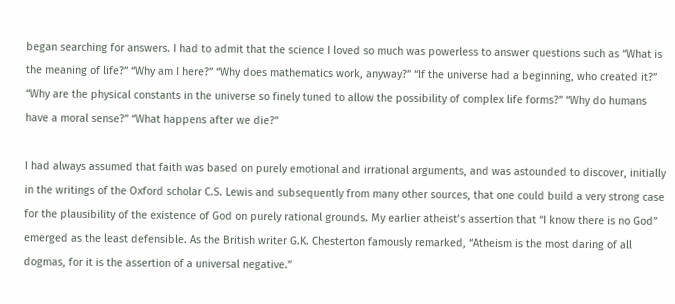began searching for answers. I had to admit that the science I loved so much was powerless to answer questions such as “What is the meaning of life?” “Why am I here?” “Why does mathematics work, anyway?” “If the universe had a beginning, who created it?” “Why are the physical constants in the universe so finely tuned to allow the possibility of complex life forms?” “Why do humans have a moral sense?” “What happens after we die?”

I had always assumed that faith was based on purely emotional and irrational arguments, and was astounded to discover, initially in the writings of the Oxford scholar C.S. Lewis and subsequently from many other sources, that one could build a very strong case for the plausibility of the existence of God on purely rational grounds. My earlier atheist’s assertion that “I know there is no God” emerged as the least defensible. As the British writer G.K. Chesterton famously remarked, “Atheism is the most daring of all dogmas, for it is the assertion of a universal negative.”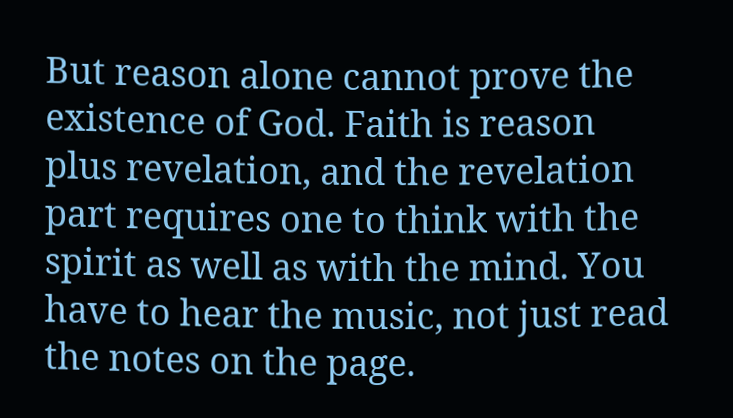But reason alone cannot prove the existence of God. Faith is reason plus revelation, and the revelation part requires one to think with the spirit as well as with the mind. You have to hear the music, not just read the notes on the page.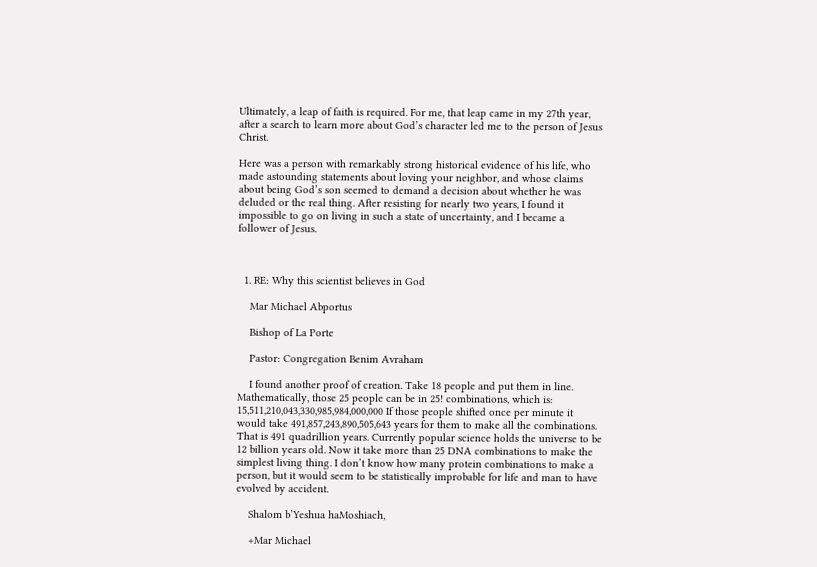Ultimately, a leap of faith is required. For me, that leap came in my 27th year, after a search to learn more about God’s character led me to the person of Jesus Christ.

Here was a person with remarkably strong historical evidence of his life, who made astounding statements about loving your neighbor, and whose claims about being God’s son seemed to demand a decision about whether he was deluded or the real thing. After resisting for nearly two years, I found it impossible to go on living in such a state of uncertainty, and I became a follower of Jesus.



  1. RE: Why this scientist believes in God

    Mar Michael Abportus

    Bishop of La Porte

    Pastor: Congregation Benim Avraham

    I found another proof of creation. Take 18 people and put them in line. Mathematically, those 25 people can be in 25! combinations, which is: 15,511,210,043,330,985,984,000,000 If those people shifted once per minute it would take 491,857,243,890,505,643 years for them to make all the combinations. That is 491 quadrillion years. Currently popular science holds the universe to be 12 billion years old. Now it take more than 25 DNA combinations to make the simplest living thing. I don’t know how many protein combinations to make a person, but it would seem to be statistically improbable for life and man to have evolved by accident.

    Shalom b’Yeshua haMoshiach,

    +Mar Michael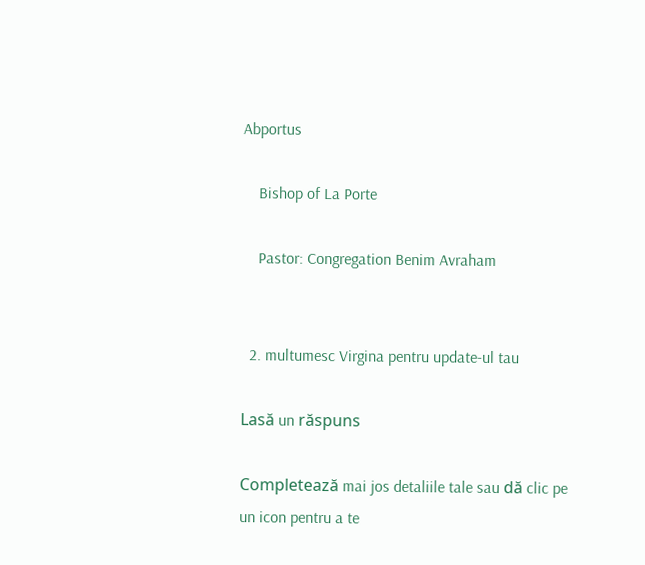Abportus

    Bishop of La Porte

    Pastor: Congregation Benim Avraham


  2. multumesc Virgina pentru update-ul tau

Lasă un răspuns

Completează mai jos detaliile tale sau dă clic pe un icon pentru a te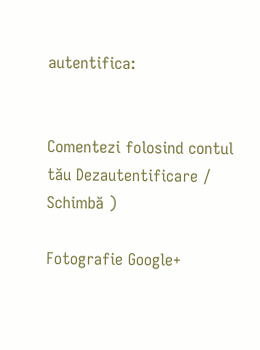autentifica:


Comentezi folosind contul tău Dezautentificare /  Schimbă )

Fotografie Google+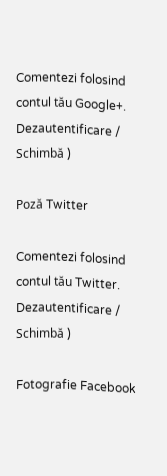Comentezi folosind contul tău Google+. Dezautentificare /  Schimbă )

Poză Twitter

Comentezi folosind contul tău Twitter. Dezautentificare /  Schimbă )

Fotografie Facebook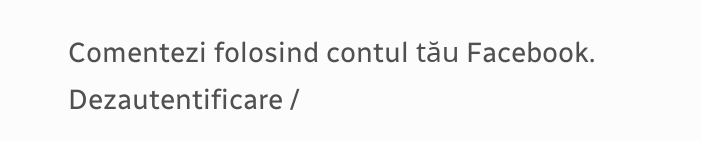Comentezi folosind contul tău Facebook. Dezautentificare /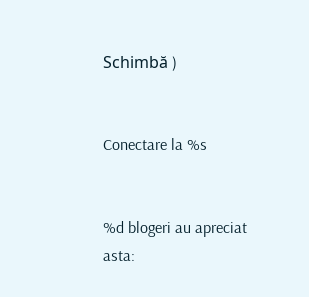Schimbă )


Conectare la %s


%d blogeri au apreciat asta: